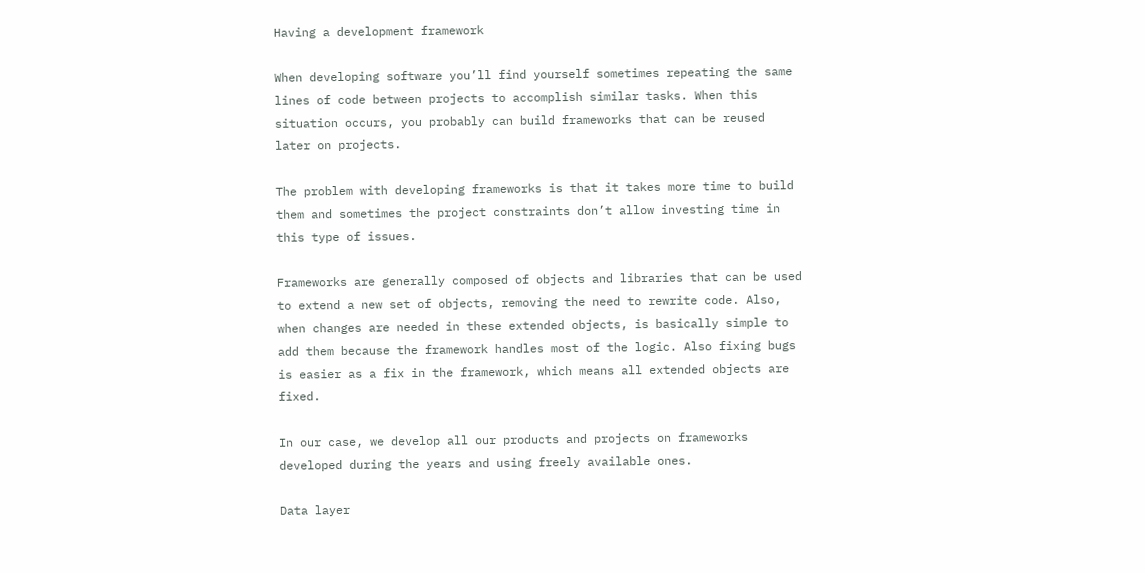Having a development framework

When developing software you’ll find yourself sometimes repeating the same lines of code between projects to accomplish similar tasks. When this situation occurs, you probably can build frameworks that can be reused later on projects.

The problem with developing frameworks is that it takes more time to build them and sometimes the project constraints don’t allow investing time in this type of issues.

Frameworks are generally composed of objects and libraries that can be used to extend a new set of objects, removing the need to rewrite code. Also, when changes are needed in these extended objects, is basically simple to add them because the framework handles most of the logic. Also fixing bugs is easier as a fix in the framework, which means all extended objects are fixed.

In our case, we develop all our products and projects on frameworks developed during the years and using freely available ones.

Data layer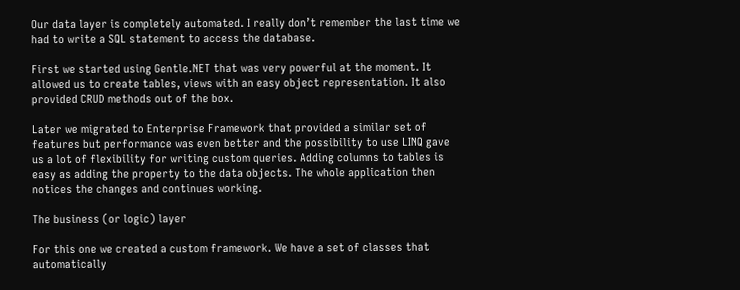Our data layer is completely automated. I really don’t remember the last time we had to write a SQL statement to access the database.

First we started using Gentle.NET that was very powerful at the moment. It allowed us to create tables, views with an easy object representation. It also provided CRUD methods out of the box.

Later we migrated to Enterprise Framework that provided a similar set of features but performance was even better and the possibility to use LINQ gave us a lot of flexibility for writing custom queries. Adding columns to tables is easy as adding the property to the data objects. The whole application then notices the changes and continues working.

The business (or logic) layer

For this one we created a custom framework. We have a set of classes that automatically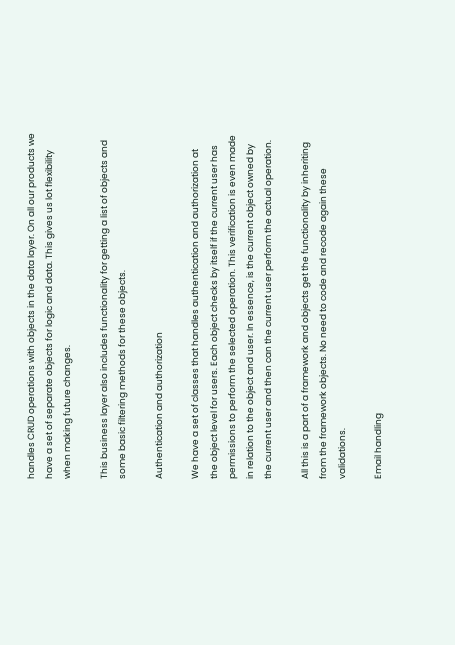handles CRUD operations with objects in the data layer. On all our products we have a set of separate objects for logic and data. This gives us lot flexibility when making future changes.

This business layer also includes functionality for getting a list of objects and some basic filtering methods for these objects.

Authentication and authorization

We have a set of classes that handles authentication and authorization at the object level for users. Each object checks by itself if the current user has permissions to perform the selected operation. This verification is even made in relation to the object and user. In essence, is the current object owned by the current user and then can the current user perform the actual operation.

All this is a part of a framework and objects get the functionality by inheriting from the framework objects. No need to code and recode again these validations.

Email handling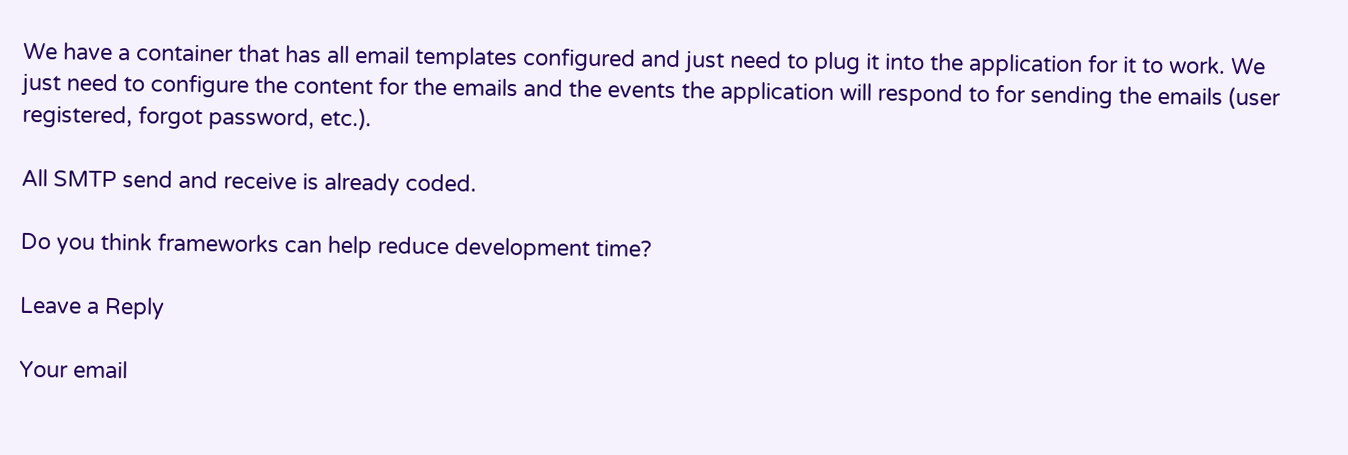We have a container that has all email templates configured and just need to plug it into the application for it to work. We just need to configure the content for the emails and the events the application will respond to for sending the emails (user registered, forgot password, etc.).

All SMTP send and receive is already coded.

Do you think frameworks can help reduce development time?

Leave a Reply

Your email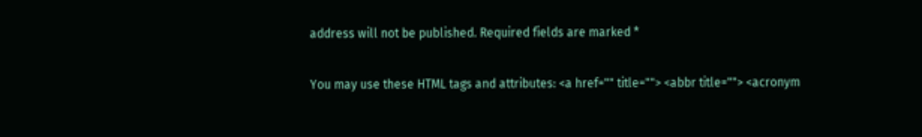address will not be published. Required fields are marked *

You may use these HTML tags and attributes: <a href="" title=""> <abbr title=""> <acronym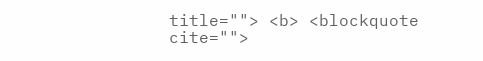title=""> <b> <blockquote cite="">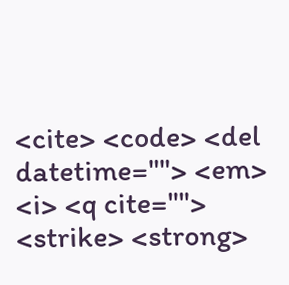<cite> <code> <del datetime=""> <em> <i> <q cite=""> <strike> <strong>